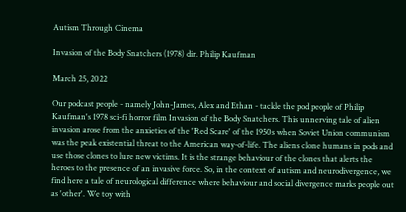Autism Through Cinema

Invasion of the Body Snatchers (1978) dir. Philip Kaufman

March 25, 2022

Our podcast people - namely John-James, Alex and Ethan - tackle the pod people of Philip Kaufman's 1978 sci-fi horror film Invasion of the Body Snatchers. This unnerving tale of alien invasion arose from the anxieties of the 'Red Scare' of the 1950s when Soviet Union communism was the peak existential threat to the American way-of-life. The aliens clone humans in pods and use those clones to lure new victims. It is the strange behaviour of the clones that alerts the heroes to the presence of an invasive force. So, in the context of autism and neurodivergence, we find here a tale of neurological difference where behaviour and social divergence marks people out as 'other'. We toy with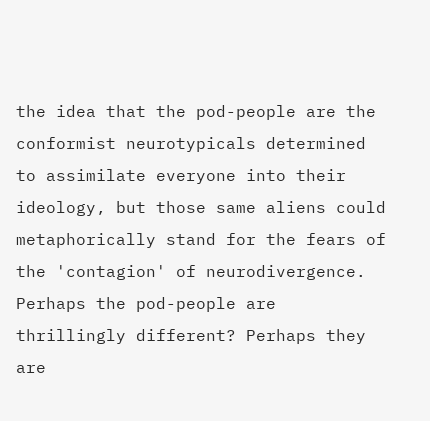the idea that the pod-people are the conformist neurotypicals determined to assimilate everyone into their ideology, but those same aliens could metaphorically stand for the fears of the 'contagion' of neurodivergence. Perhaps the pod-people are thrillingly different? Perhaps they are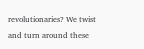revolutionaries? We twist and turn around these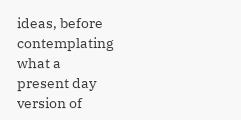ideas, before contemplating what a present day version of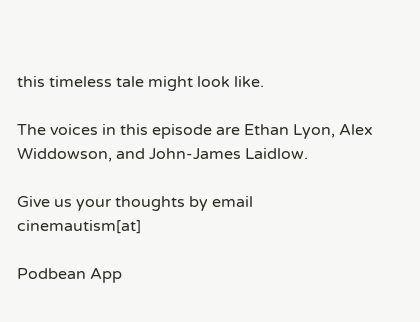this timeless tale might look like.

The voices in this episode are Ethan Lyon, Alex Widdowson, and John-James Laidlow.

Give us your thoughts by email cinemautism[at]

Podbean App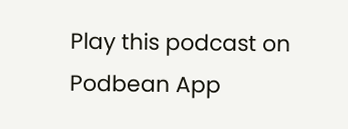Play this podcast on Podbean App